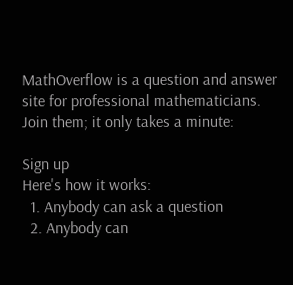MathOverflow is a question and answer site for professional mathematicians. Join them; it only takes a minute:

Sign up
Here's how it works:
  1. Anybody can ask a question
  2. Anybody can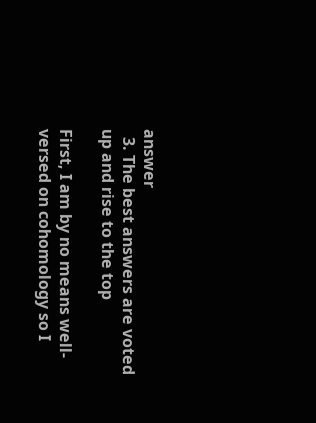answer
  3. The best answers are voted up and rise to the top

First, I am by no means well-versed on cohomology so I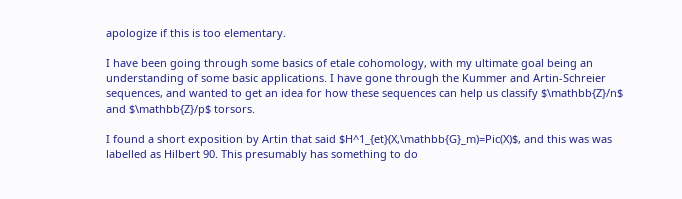apologize if this is too elementary.

I have been going through some basics of etale cohomology, with my ultimate goal being an understanding of some basic applications. I have gone through the Kummer and Artin-Schreier sequences, and wanted to get an idea for how these sequences can help us classify $\mathbb{Z}/n$ and $\mathbb{Z}/p$ torsors.

I found a short exposition by Artin that said $H^1_{et}(X,\mathbb{G}_m)=Pic(X)$, and this was was labelled as Hilbert 90. This presumably has something to do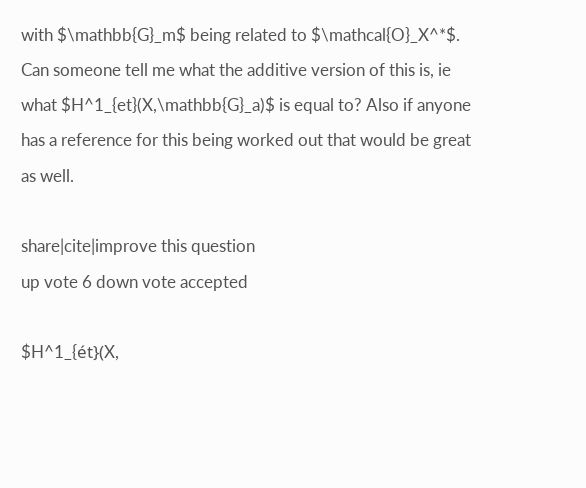with $\mathbb{G}_m$ being related to $\mathcal{O}_X^*$. Can someone tell me what the additive version of this is, ie what $H^1_{et}(X,\mathbb{G}_a)$ is equal to? Also if anyone has a reference for this being worked out that would be great as well.

share|cite|improve this question
up vote 6 down vote accepted

$H^1_{ét}(X,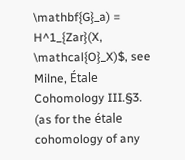\mathbf{G}_a) = H^1_{Zar}(X, \mathcal{O}_X)$, see Milne, Étale Cohomology III.§3. (as for the étale cohomology of any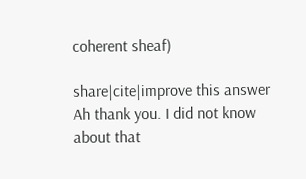coherent sheaf)

share|cite|improve this answer
Ah thank you. I did not know about that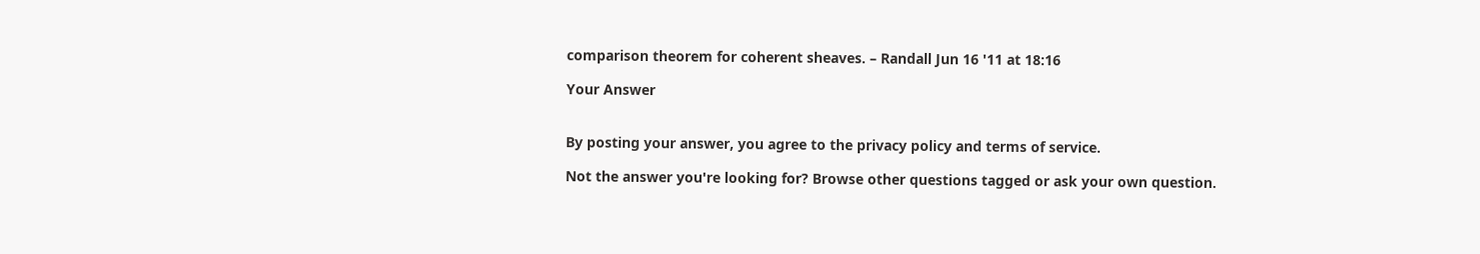comparison theorem for coherent sheaves. – Randall Jun 16 '11 at 18:16

Your Answer


By posting your answer, you agree to the privacy policy and terms of service.

Not the answer you're looking for? Browse other questions tagged or ask your own question.